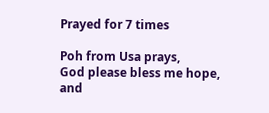Prayed for 7 times

Poh from Usa prays,
God please bless me hope, and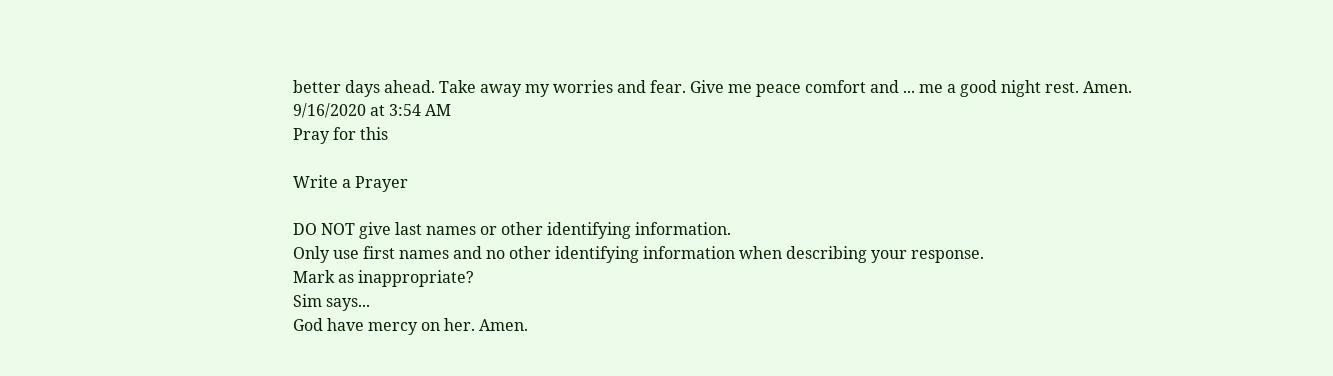better days ahead. Take away my worries and fear. Give me peace comfort and ... me a good night rest. Amen.
9/16/2020 at 3:54 AM
Pray for this

Write a Prayer

DO NOT give last names or other identifying information.
Only use first names and no other identifying information when describing your response.
Mark as inappropriate?
Sim says...
God have mercy on her. Amen.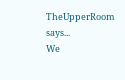TheUpperRoom says...
We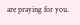are praying for you.